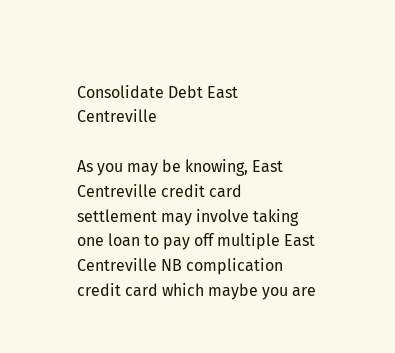Consolidate Debt East Centreville

As you may be knowing, East Centreville credit card settlement may involve taking one loan to pay off multiple East Centreville NB complication credit card which maybe you are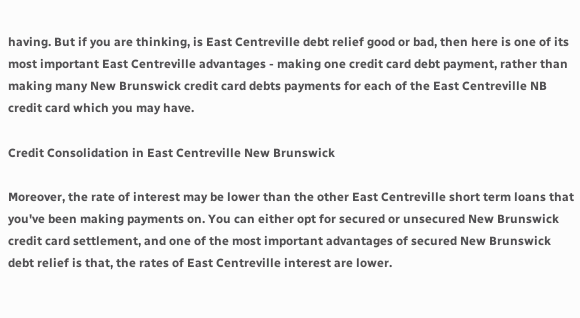having. But if you are thinking, is East Centreville debt relief good or bad, then here is one of its most important East Centreville advantages - making one credit card debt payment, rather than making many New Brunswick credit card debts payments for each of the East Centreville NB credit card which you may have.

Credit Consolidation in East Centreville New Brunswick

Moreover, the rate of interest may be lower than the other East Centreville short term loans that you've been making payments on. You can either opt for secured or unsecured New Brunswick credit card settlement, and one of the most important advantages of secured New Brunswick debt relief is that, the rates of East Centreville interest are lower.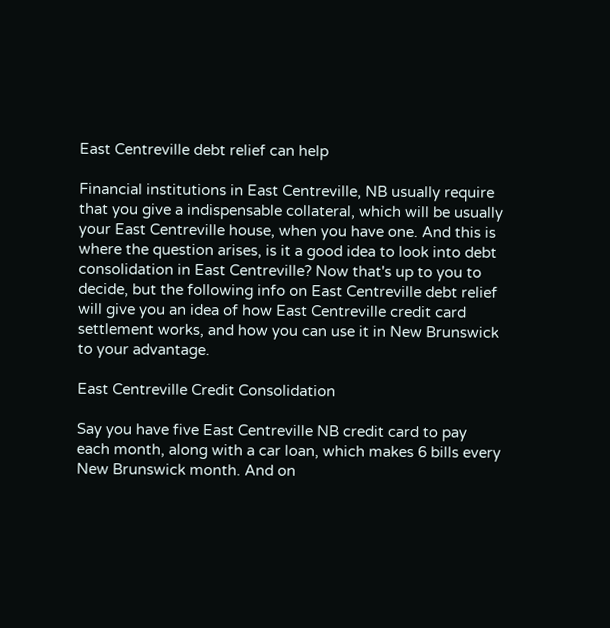East Centreville debt relief can help

Financial institutions in East Centreville, NB usually require that you give a indispensable collateral, which will be usually your East Centreville house, when you have one. And this is where the question arises, is it a good idea to look into debt consolidation in East Centreville? Now that's up to you to decide, but the following info on East Centreville debt relief will give you an idea of how East Centreville credit card settlement works, and how you can use it in New Brunswick to your advantage.

East Centreville Credit Consolidation

Say you have five East Centreville NB credit card to pay each month, along with a car loan, which makes 6 bills every New Brunswick month. And on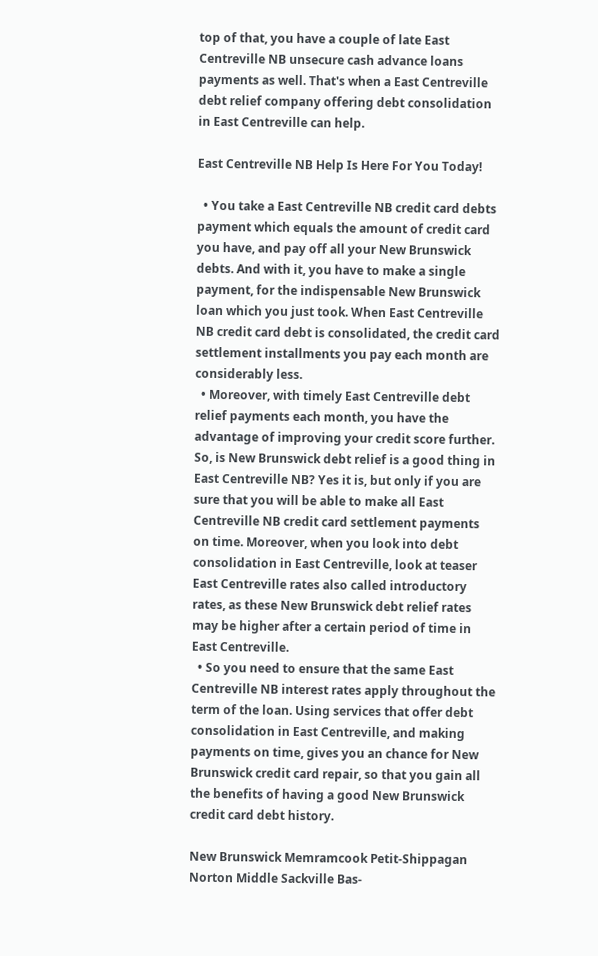top of that, you have a couple of late East Centreville NB unsecure cash advance loans payments as well. That's when a East Centreville debt relief company offering debt consolidation in East Centreville can help.

East Centreville NB Help Is Here For You Today!

  • You take a East Centreville NB credit card debts payment which equals the amount of credit card you have, and pay off all your New Brunswick debts. And with it, you have to make a single payment, for the indispensable New Brunswick loan which you just took. When East Centreville NB credit card debt is consolidated, the credit card settlement installments you pay each month are considerably less.
  • Moreover, with timely East Centreville debt relief payments each month, you have the advantage of improving your credit score further. So, is New Brunswick debt relief is a good thing in East Centreville NB? Yes it is, but only if you are sure that you will be able to make all East Centreville NB credit card settlement payments on time. Moreover, when you look into debt consolidation in East Centreville, look at teaser East Centreville rates also called introductory rates, as these New Brunswick debt relief rates may be higher after a certain period of time in East Centreville.
  • So you need to ensure that the same East Centreville NB interest rates apply throughout the term of the loan. Using services that offer debt consolidation in East Centreville, and making payments on time, gives you an chance for New Brunswick credit card repair, so that you gain all the benefits of having a good New Brunswick credit card debt history.

New Brunswick Memramcook Petit-Shippagan Norton Middle Sackville Bas-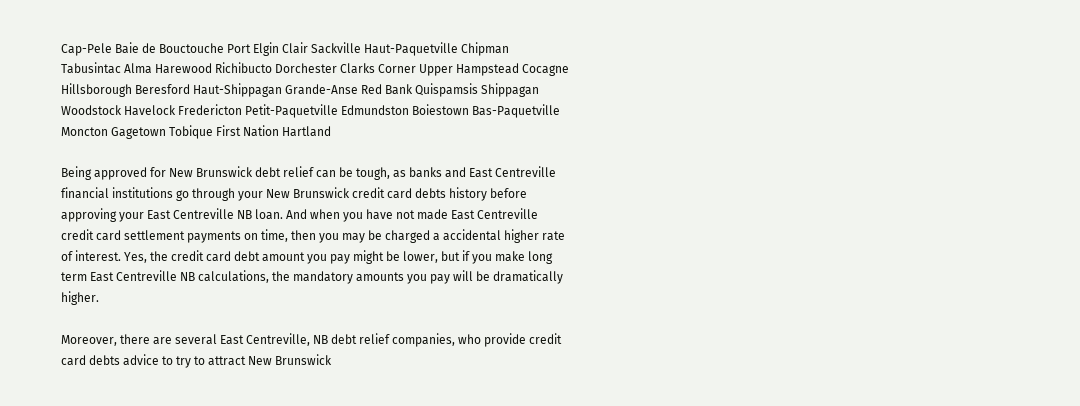Cap-Pele Baie de Bouctouche Port Elgin Clair Sackville Haut-Paquetville Chipman Tabusintac Alma Harewood Richibucto Dorchester Clarks Corner Upper Hampstead Cocagne Hillsborough Beresford Haut-Shippagan Grande-Anse Red Bank Quispamsis Shippagan Woodstock Havelock Fredericton Petit-Paquetville Edmundston Boiestown Bas-Paquetville Moncton Gagetown Tobique First Nation Hartland

Being approved for New Brunswick debt relief can be tough, as banks and East Centreville financial institutions go through your New Brunswick credit card debts history before approving your East Centreville NB loan. And when you have not made East Centreville credit card settlement payments on time, then you may be charged a accidental higher rate of interest. Yes, the credit card debt amount you pay might be lower, but if you make long term East Centreville NB calculations, the mandatory amounts you pay will be dramatically higher.

Moreover, there are several East Centreville, NB debt relief companies, who provide credit card debts advice to try to attract New Brunswick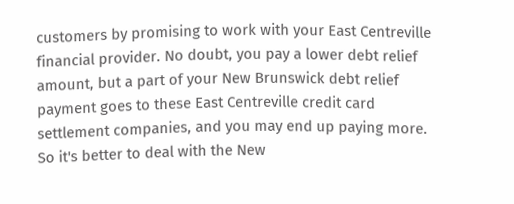customers by promising to work with your East Centreville financial provider. No doubt, you pay a lower debt relief amount, but a part of your New Brunswick debt relief payment goes to these East Centreville credit card settlement companies, and you may end up paying more. So it's better to deal with the New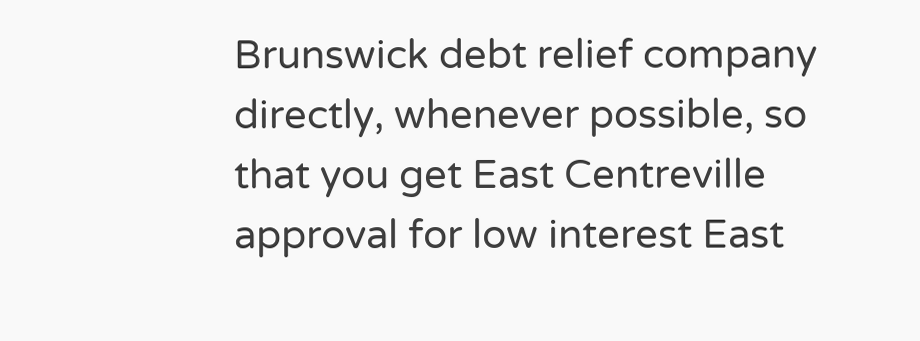Brunswick debt relief company directly, whenever possible, so that you get East Centreville approval for low interest East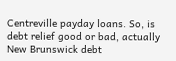Centreville payday loans. So, is debt relief good or bad, actually New Brunswick debt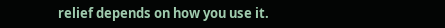relief depends on how you use it.